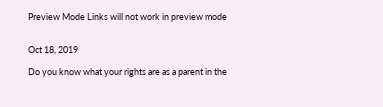Preview Mode Links will not work in preview mode


Oct 18, 2019

Do you know what your rights are as a parent in the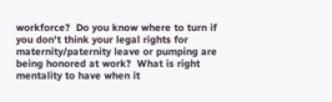workforce?  Do you know where to turn if you don't think your legal rights for maternity/paternity leave or pumping are being honored at work?  What is right mentality to have when it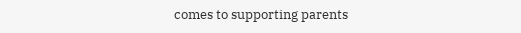comes to supporting parents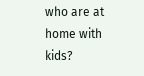who are at home with kids?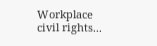Workplace civil rights...